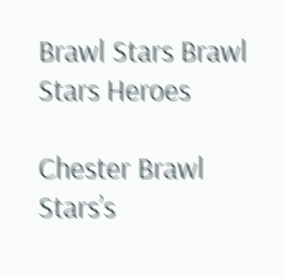Brawl Stars Brawl Stars Heroes

Chester Brawl Stars’s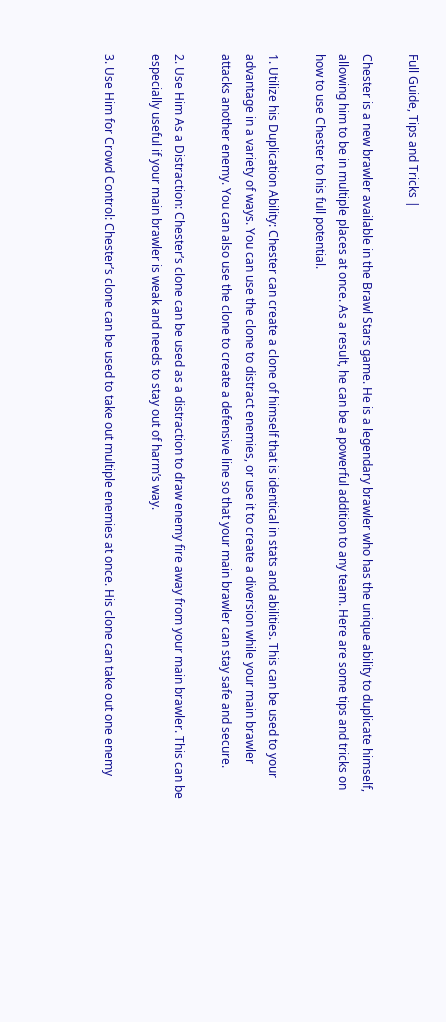Full Guide, Tips and Tricks |

Chester is a new brawler available in the Brawl Stars game. He is a legendary brawler who has the unique ability to duplicate himself, allowing him to be in multiple places at once. As a result, he can be a powerful addition to any team. Here are some tips and tricks on how to use Chester to his full potential.

1. Utilize his Duplication Ability: Chester can create a clone of himself that is identical in stats and abilities. This can be used to your advantage in a variety of ways. You can use the clone to distract enemies, or use it to create a diversion while your main brawler attacks another enemy. You can also use the clone to create a defensive line so that your main brawler can stay safe and secure.

2. Use Him As a Distraction: Chester’s clone can be used as a distraction to draw enemy fire away from your main brawler. This can be especially useful if your main brawler is weak and needs to stay out of harm’s way.

3. Use Him for Crowd Control: Chester’s clone can be used to take out multiple enemies at once. His clone can take out one enemy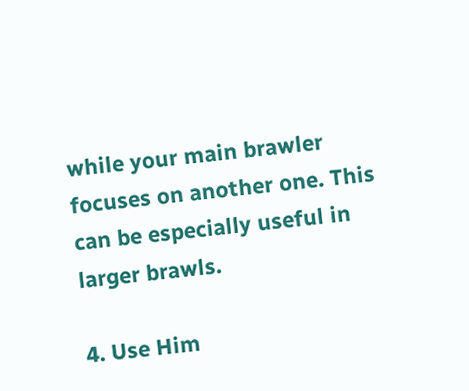while your main brawler focuses on another one. This can be especially useful in larger brawls.

4. Use Him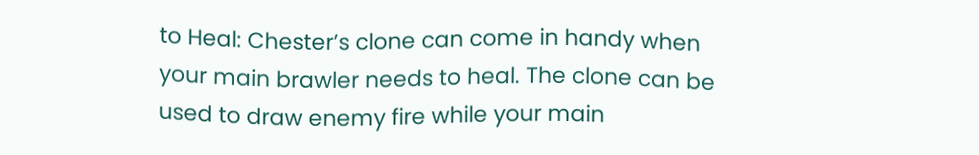to Heal: Chester’s clone can come in handy when your main brawler needs to heal. The clone can be used to draw enemy fire while your main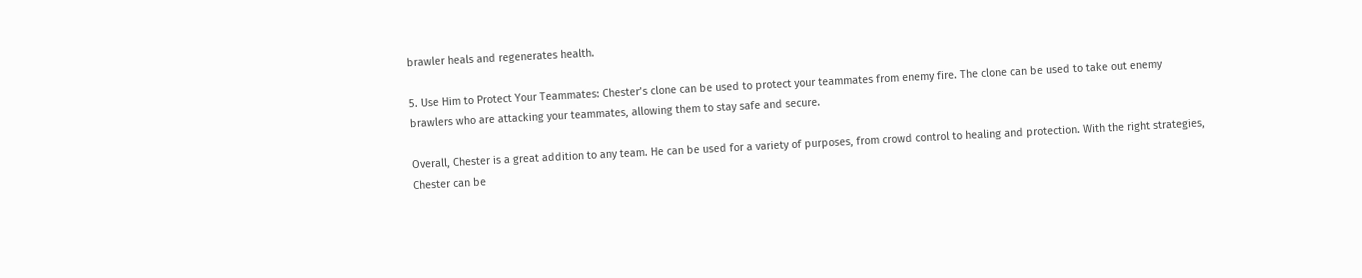brawler heals and regenerates health.

5. Use Him to Protect Your Teammates: Chester’s clone can be used to protect your teammates from enemy fire. The clone can be used to take out enemy brawlers who are attacking your teammates, allowing them to stay safe and secure.

Overall, Chester is a great addition to any team. He can be used for a variety of purposes, from crowd control to healing and protection. With the right strategies, Chester can be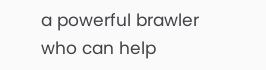a powerful brawler who can help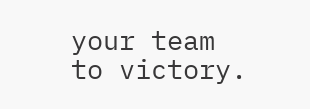your team to victory.